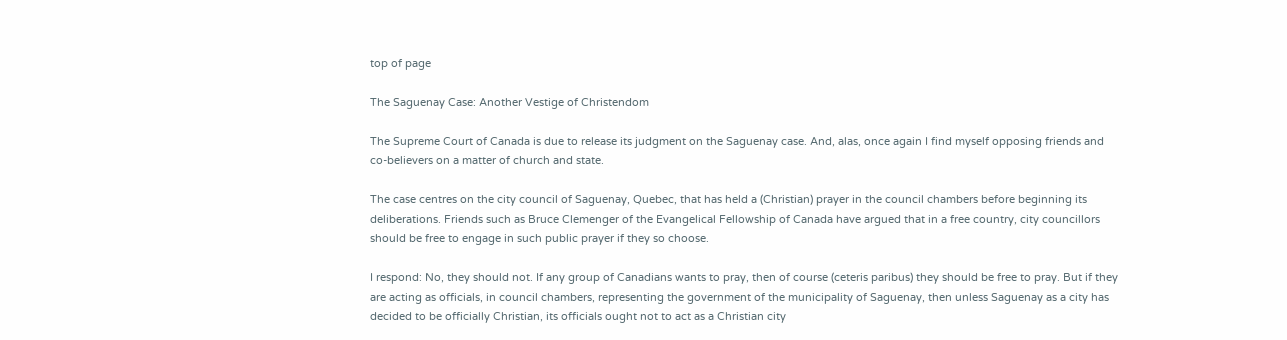top of page

The Saguenay Case: Another Vestige of Christendom

The Supreme Court of Canada is due to release its judgment on the Saguenay case. And, alas, once again I find myself opposing friends and co-believers on a matter of church and state.

The case centres on the city council of Saguenay, Quebec, that has held a (Christian) prayer in the council chambers before beginning its deliberations. Friends such as Bruce Clemenger of the Evangelical Fellowship of Canada have argued that in a free country, city councillors should be free to engage in such public prayer if they so choose.

I respond: No, they should not. If any group of Canadians wants to pray, then of course (ceteris paribus) they should be free to pray. But if they are acting as officials, in council chambers, representing the government of the municipality of Saguenay, then unless Saguenay as a city has decided to be officially Christian, its officials ought not to act as a Christian city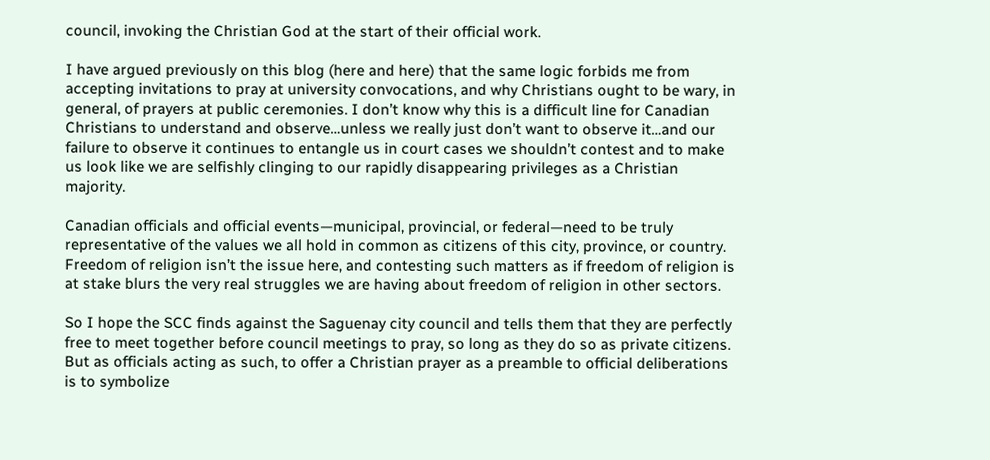council, invoking the Christian God at the start of their official work.

I have argued previously on this blog (here and here) that the same logic forbids me from accepting invitations to pray at university convocations, and why Christians ought to be wary, in general, of prayers at public ceremonies. I don’t know why this is a difficult line for Canadian Christians to understand and observe…unless we really just don’t want to observe it…and our failure to observe it continues to entangle us in court cases we shouldn’t contest and to make us look like we are selfishly clinging to our rapidly disappearing privileges as a Christian majority.

Canadian officials and official events—municipal, provincial, or federal—need to be truly representative of the values we all hold in common as citizens of this city, province, or country. Freedom of religion isn’t the issue here, and contesting such matters as if freedom of religion is at stake blurs the very real struggles we are having about freedom of religion in other sectors.

So I hope the SCC finds against the Saguenay city council and tells them that they are perfectly free to meet together before council meetings to pray, so long as they do so as private citizens. But as officials acting as such, to offer a Christian prayer as a preamble to official deliberations is to symbolize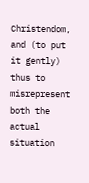Christendom, and (to put it gently) thus to misrepresent both the actual situation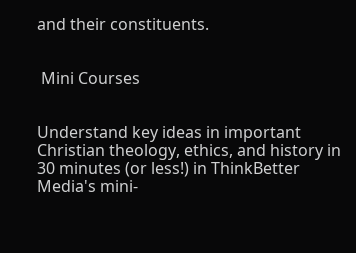and their constituents.


 Mini Courses


Understand key ideas in important Christian theology, ethics, and history in 30 minutes (or less!) in ThinkBetter Media's mini-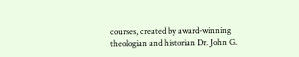courses, created by award-winning theologian and historian Dr. John G.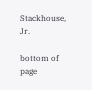Stackhouse, Jr.

bottom of page